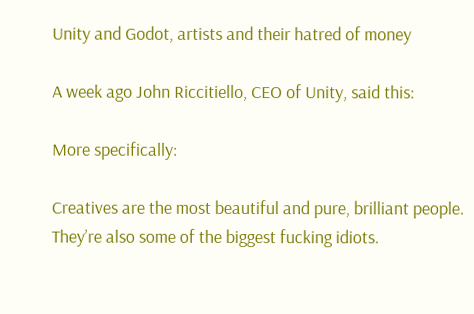Unity and Godot, artists and their hatred of money

A week ago John Riccitiello, CEO of Unity, said this:

More specifically:

Creatives are the most beautiful and pure, brilliant people. They’re also some of the biggest fucking idiots.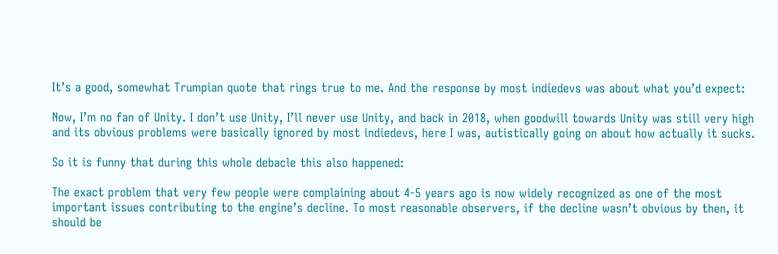It’s a good, somewhat Trumpian quote that rings true to me. And the response by most indiedevs was about what you’d expect:

Now, I’m no fan of Unity. I don’t use Unity, I’ll never use Unity, and back in 2018, when goodwill towards Unity was still very high and its obvious problems were basically ignored by most indiedevs, here I was, autistically going on about how actually it sucks.

So it is funny that during this whole debacle this also happened:

The exact problem that very few people were complaining about 4-5 years ago is now widely recognized as one of the most important issues contributing to the engine’s decline. To most reasonable observers, if the decline wasn’t obvious by then, it should be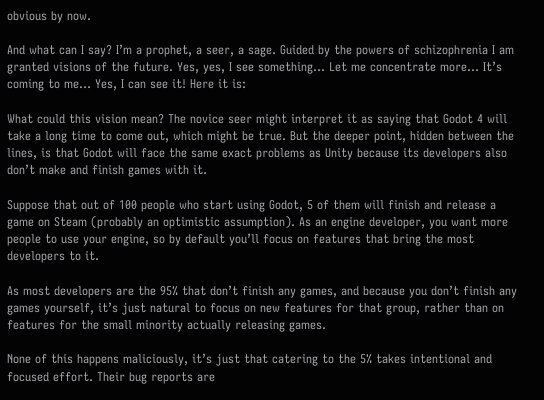obvious by now.

And what can I say? I’m a prophet, a seer, a sage. Guided by the powers of schizophrenia I am granted visions of the future. Yes, yes, I see something… Let me concentrate more… It’s coming to me… Yes, I can see it! Here it is:

What could this vision mean? The novice seer might interpret it as saying that Godot 4 will take a long time to come out, which might be true. But the deeper point, hidden between the lines, is that Godot will face the same exact problems as Unity because its developers also don’t make and finish games with it.

Suppose that out of 100 people who start using Godot, 5 of them will finish and release a game on Steam (probably an optimistic assumption). As an engine developer, you want more people to use your engine, so by default you’ll focus on features that bring the most developers to it.

As most developers are the 95% that don’t finish any games, and because you don’t finish any games yourself, it’s just natural to focus on new features for that group, rather than on features for the small minority actually releasing games.

None of this happens maliciously, it’s just that catering to the 5% takes intentional and focused effort. Their bug reports are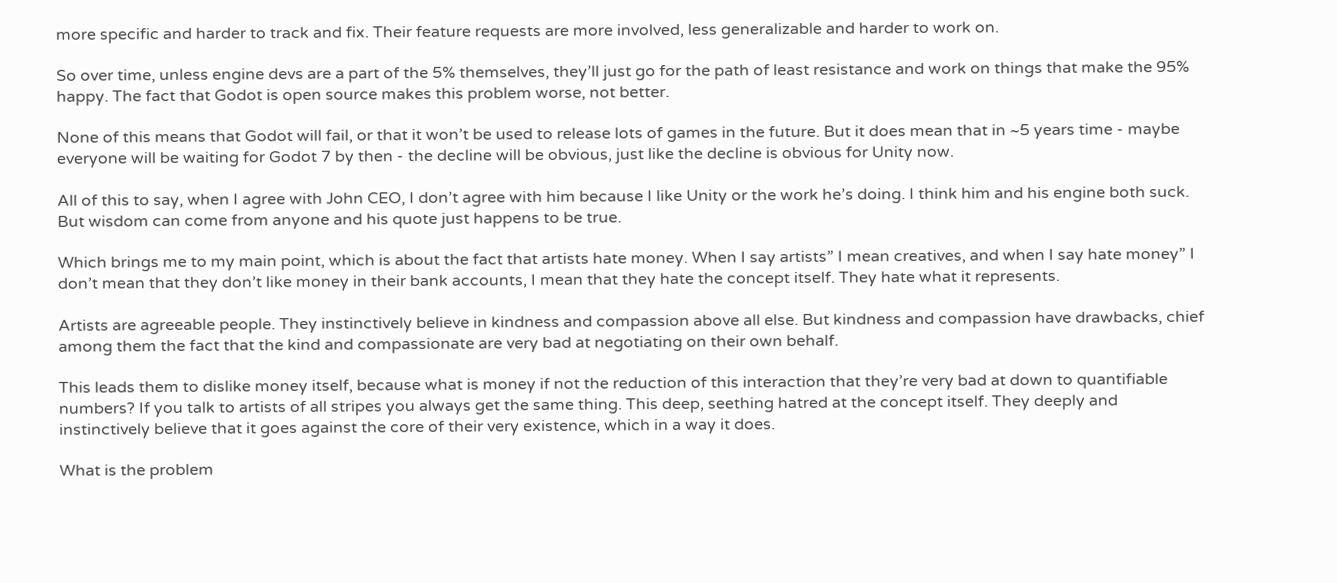more specific and harder to track and fix. Their feature requests are more involved, less generalizable and harder to work on.

So over time, unless engine devs are a part of the 5% themselves, they’ll just go for the path of least resistance and work on things that make the 95% happy. The fact that Godot is open source makes this problem worse, not better.

None of this means that Godot will fail, or that it won’t be used to release lots of games in the future. But it does mean that in ~5 years time - maybe everyone will be waiting for Godot 7 by then - the decline will be obvious, just like the decline is obvious for Unity now.

All of this to say, when I agree with John CEO, I don’t agree with him because I like Unity or the work he’s doing. I think him and his engine both suck. But wisdom can come from anyone and his quote just happens to be true.

Which brings me to my main point, which is about the fact that artists hate money. When I say artists” I mean creatives, and when I say hate money” I don’t mean that they don’t like money in their bank accounts, I mean that they hate the concept itself. They hate what it represents.

Artists are agreeable people. They instinctively believe in kindness and compassion above all else. But kindness and compassion have drawbacks, chief among them the fact that the kind and compassionate are very bad at negotiating on their own behalf.

This leads them to dislike money itself, because what is money if not the reduction of this interaction that they’re very bad at down to quantifiable numbers? If you talk to artists of all stripes you always get the same thing. This deep, seething hatred at the concept itself. They deeply and instinctively believe that it goes against the core of their very existence, which in a way it does.

What is the problem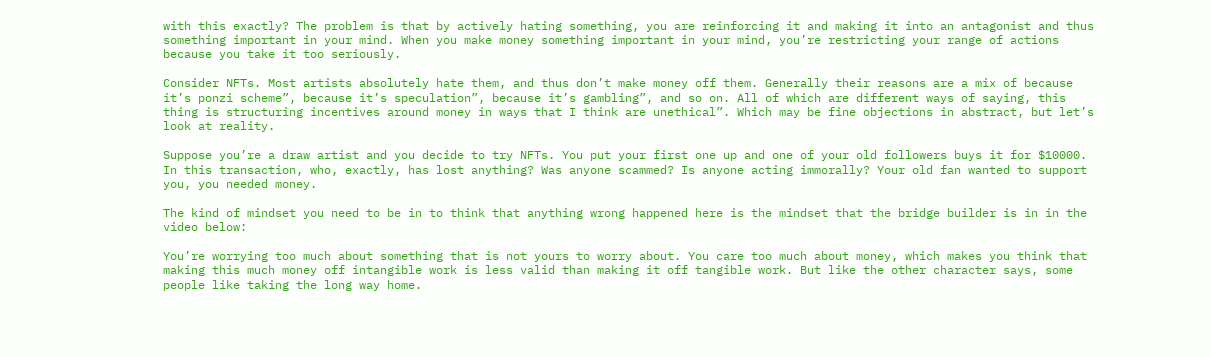with this exactly? The problem is that by actively hating something, you are reinforcing it and making it into an antagonist and thus something important in your mind. When you make money something important in your mind, you’re restricting your range of actions because you take it too seriously.

Consider NFTs. Most artists absolutely hate them, and thus don’t make money off them. Generally their reasons are a mix of because it’s ponzi scheme”, because it’s speculation”, because it’s gambling”, and so on. All of which are different ways of saying, this thing is structuring incentives around money in ways that I think are unethical”. Which may be fine objections in abstract, but let’s look at reality.

Suppose you’re a draw artist and you decide to try NFTs. You put your first one up and one of your old followers buys it for $10000. In this transaction, who, exactly, has lost anything? Was anyone scammed? Is anyone acting immorally? Your old fan wanted to support you, you needed money.

The kind of mindset you need to be in to think that anything wrong happened here is the mindset that the bridge builder is in in the video below:

You’re worrying too much about something that is not yours to worry about. You care too much about money, which makes you think that making this much money off intangible work is less valid than making it off tangible work. But like the other character says, some people like taking the long way home.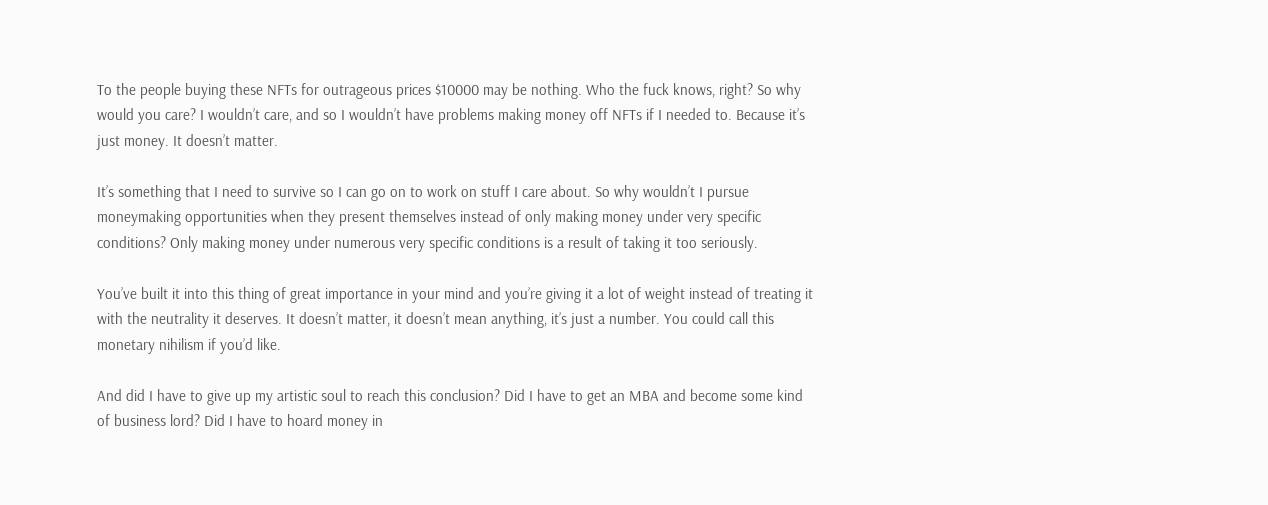To the people buying these NFTs for outrageous prices $10000 may be nothing. Who the fuck knows, right? So why would you care? I wouldn’t care, and so I wouldn’t have problems making money off NFTs if I needed to. Because it’s just money. It doesn’t matter.

It’s something that I need to survive so I can go on to work on stuff I care about. So why wouldn’t I pursue moneymaking opportunities when they present themselves instead of only making money under very specific conditions? Only making money under numerous very specific conditions is a result of taking it too seriously.

You’ve built it into this thing of great importance in your mind and you’re giving it a lot of weight instead of treating it with the neutrality it deserves. It doesn’t matter, it doesn’t mean anything, it’s just a number. You could call this monetary nihilism if you’d like.

And did I have to give up my artistic soul to reach this conclusion? Did I have to get an MBA and become some kind of business lord? Did I have to hoard money in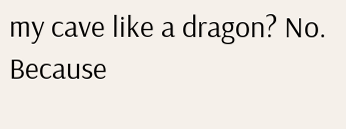my cave like a dragon? No. Because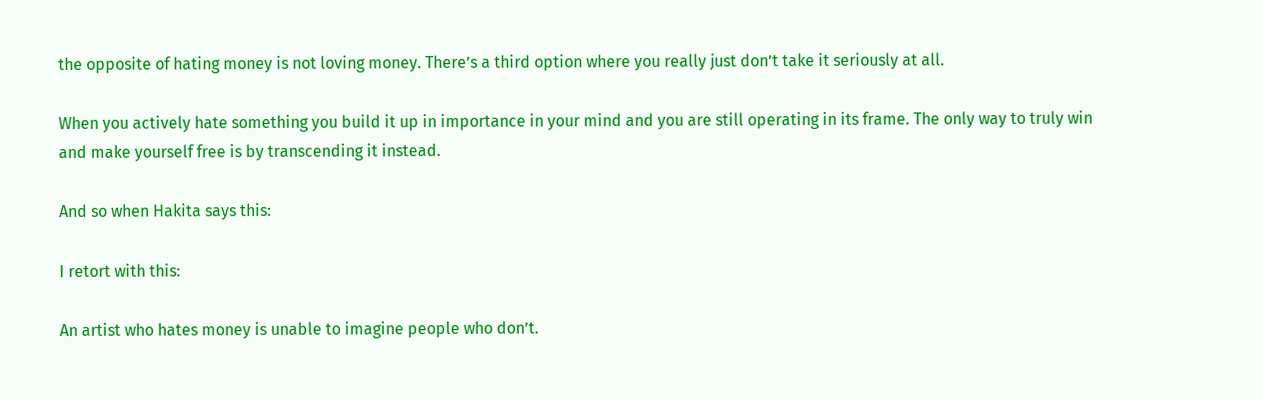the opposite of hating money is not loving money. There’s a third option where you really just don’t take it seriously at all.

When you actively hate something you build it up in importance in your mind and you are still operating in its frame. The only way to truly win and make yourself free is by transcending it instead.

And so when Hakita says this:

I retort with this:

An artist who hates money is unable to imagine people who don’t.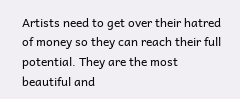Artists need to get over their hatred of money so they can reach their full potential. They are the most beautiful and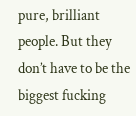pure, brilliant people. But they don’t have to be the biggest fucking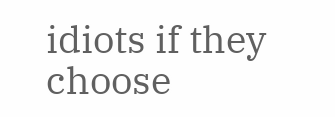idiots if they choose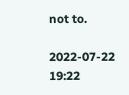not to.

2022-07-22 19:22